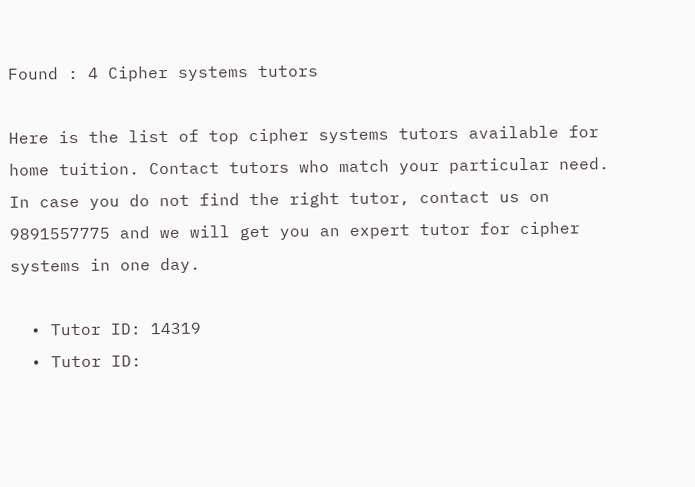Found : 4 Cipher systems tutors

Here is the list of top cipher systems tutors available for home tuition. Contact tutors who match your particular need. In case you do not find the right tutor, contact us on 9891557775 and we will get you an expert tutor for cipher systems in one day.

  • Tutor ID: 14319
  • Tutor ID: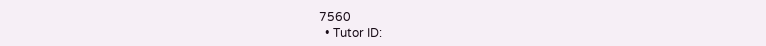7560
  • Tutor ID: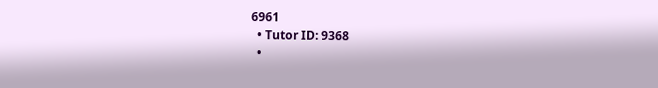6961
  • Tutor ID: 9368
  •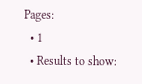Pages:
  • 1
  • Results to show: